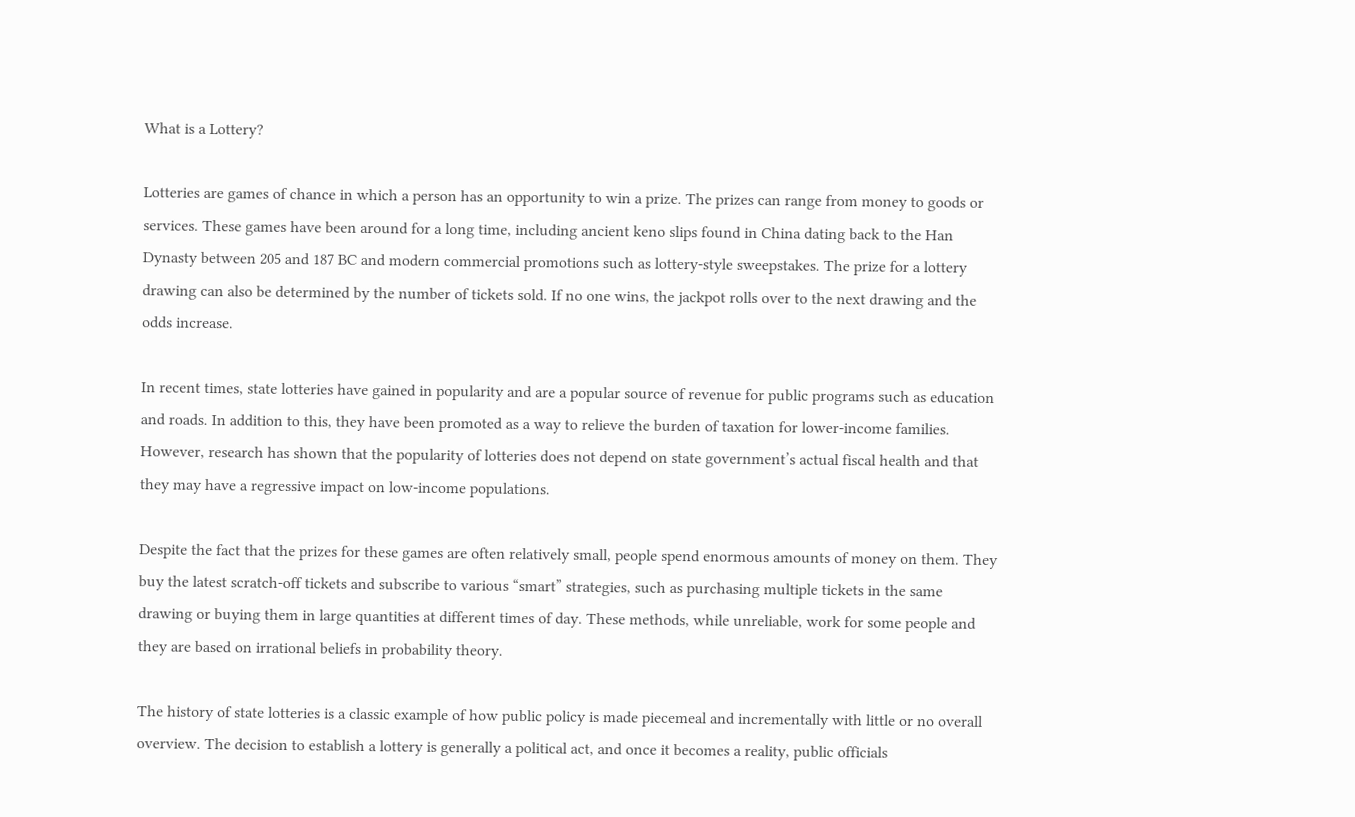What is a Lottery?

Lotteries are games of chance in which a person has an opportunity to win a prize. The prizes can range from money to goods or services. These games have been around for a long time, including ancient keno slips found in China dating back to the Han Dynasty between 205 and 187 BC and modern commercial promotions such as lottery-style sweepstakes. The prize for a lottery drawing can also be determined by the number of tickets sold. If no one wins, the jackpot rolls over to the next drawing and the odds increase.

In recent times, state lotteries have gained in popularity and are a popular source of revenue for public programs such as education and roads. In addition to this, they have been promoted as a way to relieve the burden of taxation for lower-income families. However, research has shown that the popularity of lotteries does not depend on state government’s actual fiscal health and that they may have a regressive impact on low-income populations.

Despite the fact that the prizes for these games are often relatively small, people spend enormous amounts of money on them. They buy the latest scratch-off tickets and subscribe to various “smart” strategies, such as purchasing multiple tickets in the same drawing or buying them in large quantities at different times of day. These methods, while unreliable, work for some people and they are based on irrational beliefs in probability theory.

The history of state lotteries is a classic example of how public policy is made piecemeal and incrementally with little or no overall overview. The decision to establish a lottery is generally a political act, and once it becomes a reality, public officials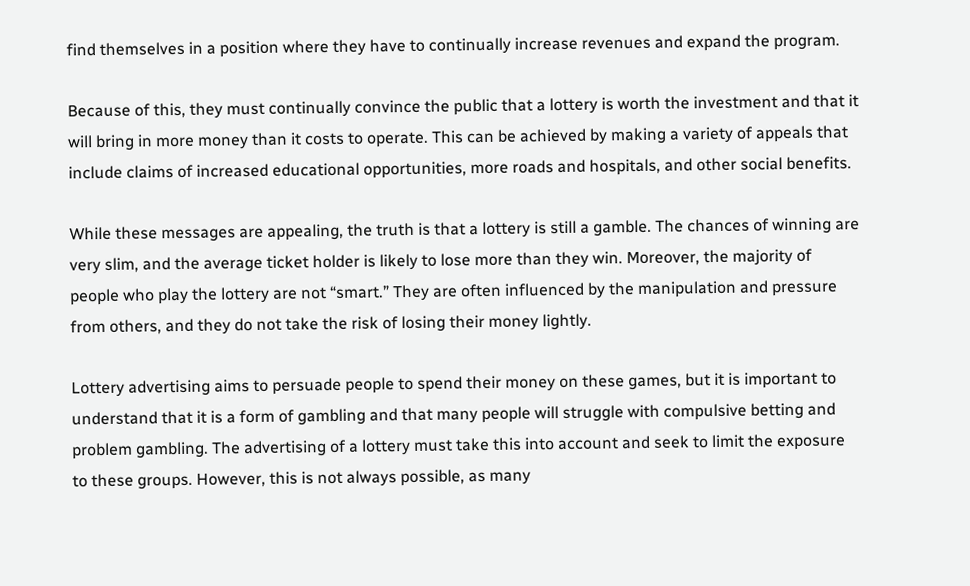find themselves in a position where they have to continually increase revenues and expand the program.

Because of this, they must continually convince the public that a lottery is worth the investment and that it will bring in more money than it costs to operate. This can be achieved by making a variety of appeals that include claims of increased educational opportunities, more roads and hospitals, and other social benefits.

While these messages are appealing, the truth is that a lottery is still a gamble. The chances of winning are very slim, and the average ticket holder is likely to lose more than they win. Moreover, the majority of people who play the lottery are not “smart.” They are often influenced by the manipulation and pressure from others, and they do not take the risk of losing their money lightly.

Lottery advertising aims to persuade people to spend their money on these games, but it is important to understand that it is a form of gambling and that many people will struggle with compulsive betting and problem gambling. The advertising of a lottery must take this into account and seek to limit the exposure to these groups. However, this is not always possible, as many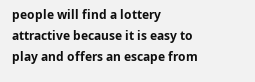people will find a lottery attractive because it is easy to play and offers an escape from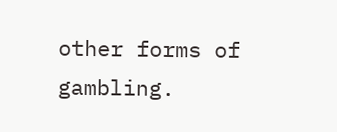other forms of gambling.